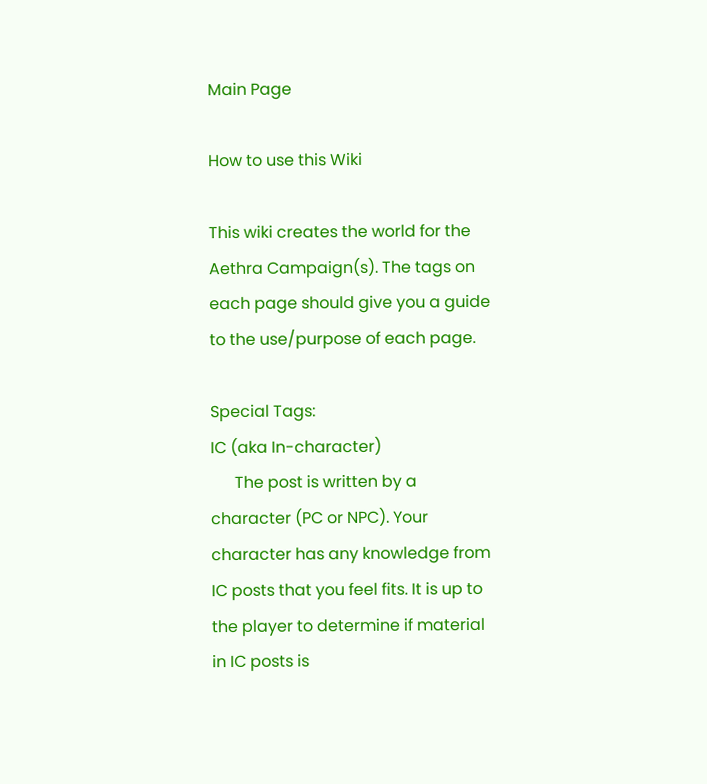Main Page

How to use this Wiki

This wiki creates the world for the Aethra Campaign(s). The tags on each page should give you a guide to the use/purpose of each page.

Special Tags:
IC (aka In-character)
      The post is written by a character (PC or NPC). Your character has any knowledge from IC posts that you feel fits. It is up to the player to determine if material in IC posts is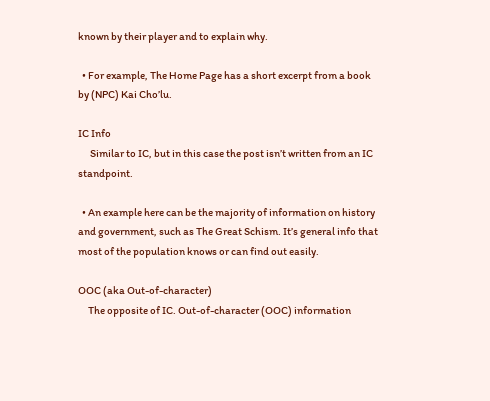known by their player and to explain why.

  • For example, The Home Page has a short excerpt from a book by (NPC) Kai Cho’lu.

IC Info
      Similar to IC, but in this case the post isn’t written from an IC standpoint.

  • An example here can be the majority of information on history and government, such as The Great Schism. It’s general info that most of the population knows or can find out easily.

OOC (aka Out-of-character)
     The opposite of IC. Out-of-character (OOC) information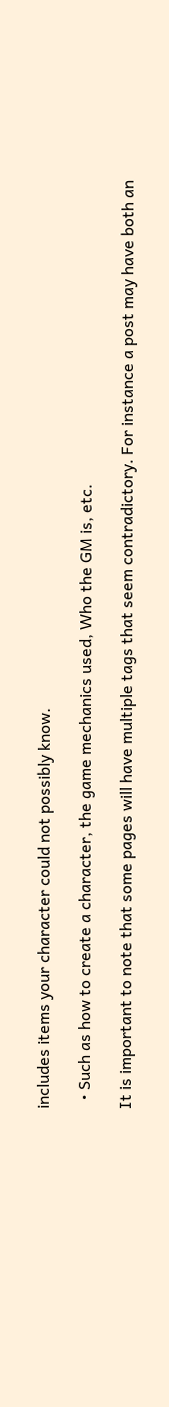includes items your character could not possibly know.

  • Such as how to create a character, the game mechanics used, Who the GM is, etc.

It is important to note that some pages will have multiple tags that seem contradictory. For instance a post may have both an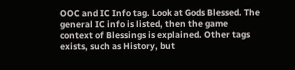OOC and IC Info tag. Look at Gods Blessed. The general IC info is listed, then the game context of Blessings is explained. Other tags exists, such as History, but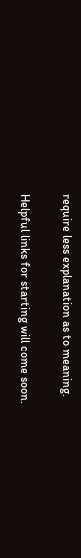require less explanation as to meaning.

Helpful links for starting will come soon.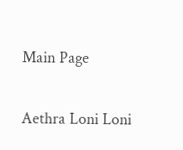Main Page

Aethra Loni Loni